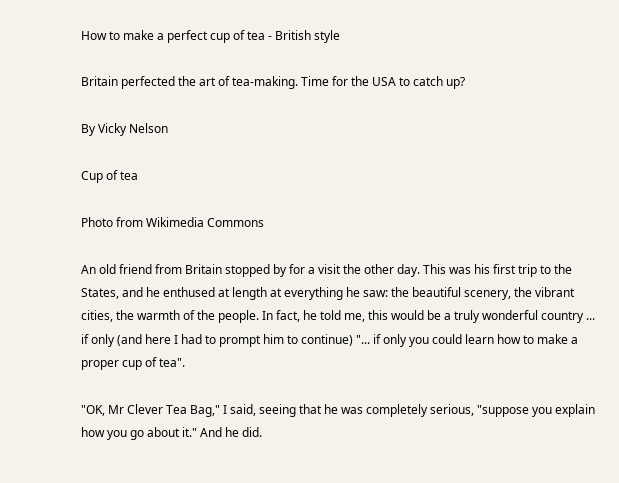How to make a perfect cup of tea - British style

Britain perfected the art of tea-making. Time for the USA to catch up?

By Vicky Nelson

Cup of tea

Photo from Wikimedia Commons

An old friend from Britain stopped by for a visit the other day. This was his first trip to the States, and he enthused at length at everything he saw: the beautiful scenery, the vibrant cities, the warmth of the people. In fact, he told me, this would be a truly wonderful country ... if only (and here I had to prompt him to continue) "... if only you could learn how to make a proper cup of tea".

"OK, Mr Clever Tea Bag," I said, seeing that he was completely serious, "suppose you explain how you go about it." And he did.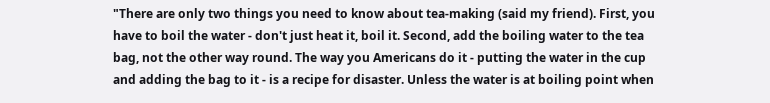"There are only two things you need to know about tea-making (said my friend). First, you have to boil the water - don't just heat it, boil it. Second, add the boiling water to the tea bag, not the other way round. The way you Americans do it - putting the water in the cup and adding the bag to it - is a recipe for disaster. Unless the water is at boiling point when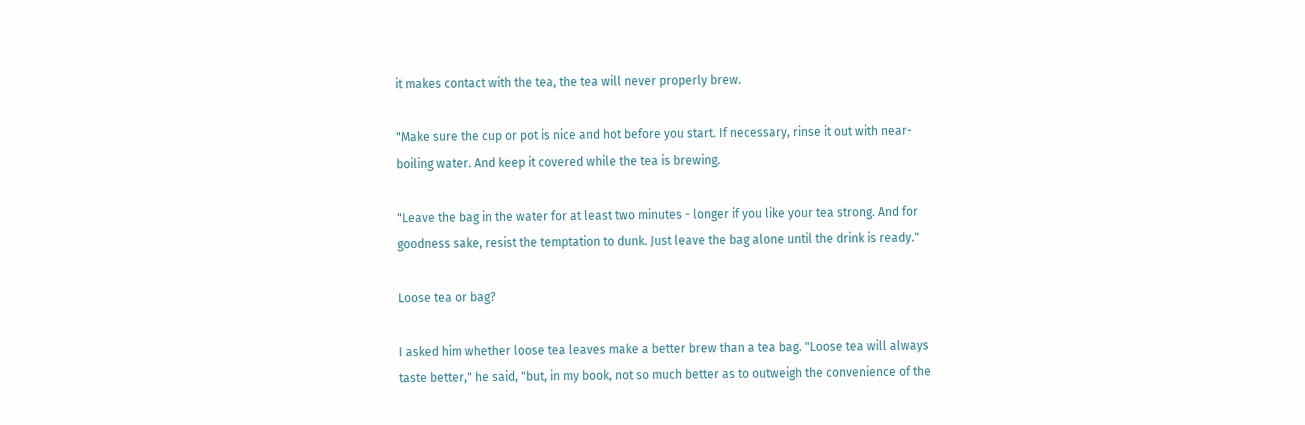it makes contact with the tea, the tea will never properly brew.

"Make sure the cup or pot is nice and hot before you start. If necessary, rinse it out with near-boiling water. And keep it covered while the tea is brewing.

"Leave the bag in the water for at least two minutes - longer if you like your tea strong. And for goodness sake, resist the temptation to dunk. Just leave the bag alone until the drink is ready."

Loose tea or bag?

I asked him whether loose tea leaves make a better brew than a tea bag. "Loose tea will always taste better," he said, "but, in my book, not so much better as to outweigh the convenience of the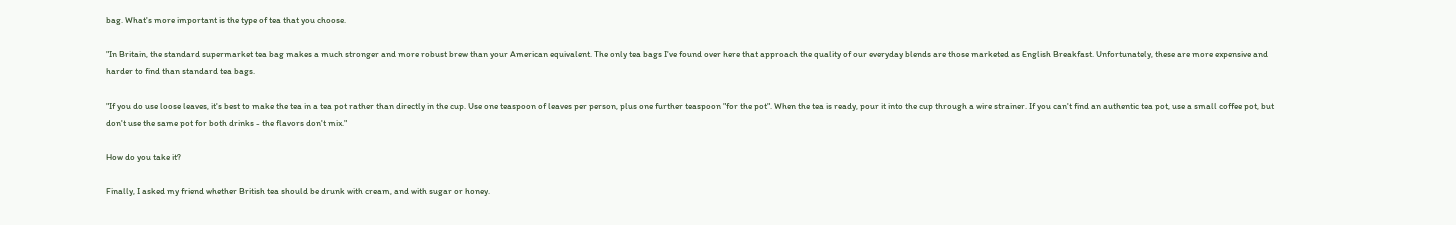bag. What's more important is the type of tea that you choose.

"In Britain, the standard supermarket tea bag makes a much stronger and more robust brew than your American equivalent. The only tea bags I've found over here that approach the quality of our everyday blends are those marketed as English Breakfast. Unfortunately, these are more expensive and harder to find than standard tea bags.

"If you do use loose leaves, it's best to make the tea in a tea pot rather than directly in the cup. Use one teaspoon of leaves per person, plus one further teaspoon "for the pot". When the tea is ready, pour it into the cup through a wire strainer. If you can't find an authentic tea pot, use a small coffee pot, but don't use the same pot for both drinks - the flavors don't mix."

How do you take it?

Finally, I asked my friend whether British tea should be drunk with cream, and with sugar or honey.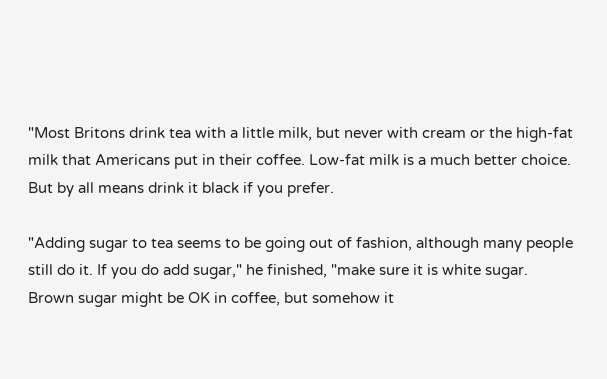"Most Britons drink tea with a little milk, but never with cream or the high-fat milk that Americans put in their coffee. Low-fat milk is a much better choice. But by all means drink it black if you prefer.

"Adding sugar to tea seems to be going out of fashion, although many people still do it. If you do add sugar," he finished, "make sure it is white sugar. Brown sugar might be OK in coffee, but somehow it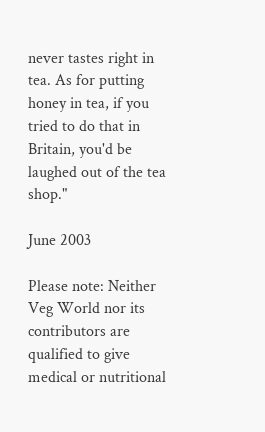never tastes right in tea. As for putting honey in tea, if you tried to do that in Britain, you'd be laughed out of the tea shop."

June 2003

Please note: Neither Veg World nor its contributors are qualified to give medical or nutritional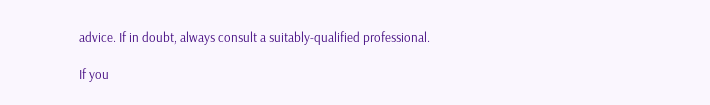advice. If in doubt, always consult a suitably-qualified professional.

If you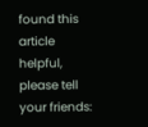found this article helpful, please tell your friends: